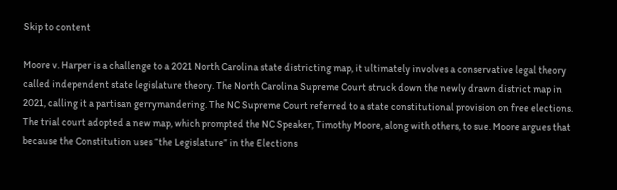Skip to content

Moore v. Harper is a challenge to a 2021 North Carolina state districting map, it ultimately involves a conservative legal theory called independent state legislature theory. The North Carolina Supreme Court struck down the newly drawn district map in 2021, calling it a partisan gerrymandering. The NC Supreme Court referred to a state constitutional provision on free elections. The trial court adopted a new map, which prompted the NC Speaker, Timothy Moore, along with others, to sue. Moore argues that because the Constitution uses “the Legislature” in the Elections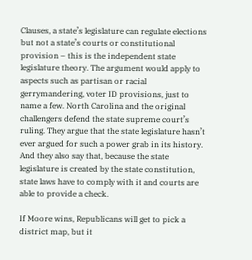Clauses, a state’s legislature can regulate elections but not a state’s courts or constitutional provision – this is the independent state legislature theory. The argument would apply to aspects such as partisan or racial gerrymandering, voter ID provisions, just to name a few. North Carolina and the original challengers defend the state supreme court’s ruling. They argue that the state legislature hasn’t ever argued for such a power grab in its history. And they also say that, because the state legislature is created by the state constitution, state laws have to comply with it and courts are able to provide a check.

If Moore wins, Republicans will get to pick a district map, but it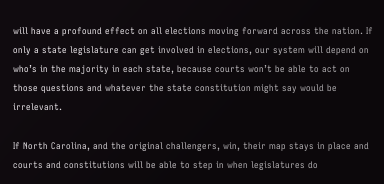will have a profound effect on all elections moving forward across the nation. If only a state legislature can get involved in elections, our system will depend on who’s in the majority in each state, because courts won’t be able to act on those questions and whatever the state constitution might say would be irrelevant.

If North Carolina, and the original challengers, win, their map stays in place and courts and constitutions will be able to step in when legislatures do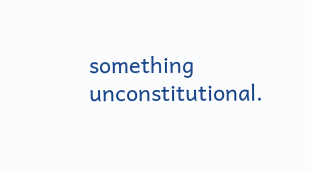something unconstitutional.